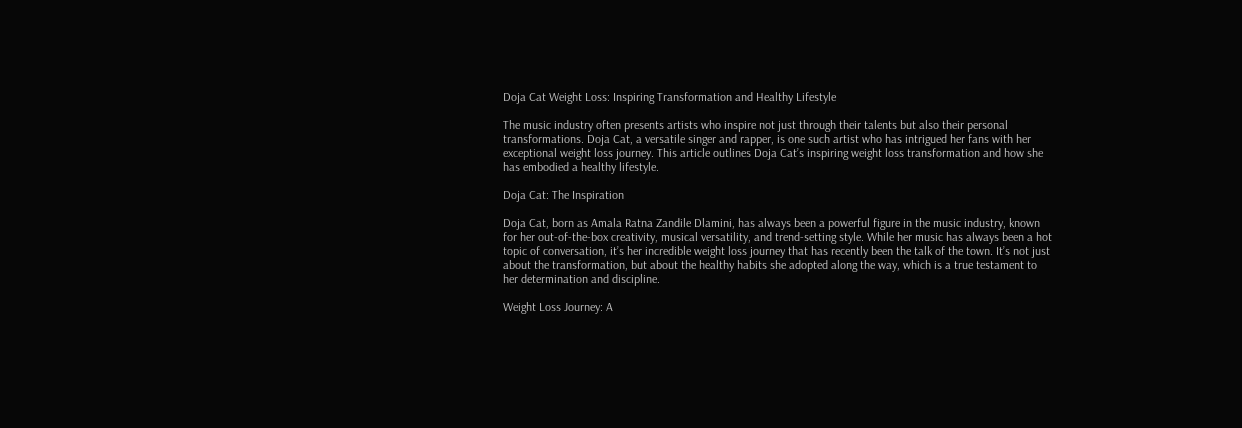Doja Cat Weight Loss: Inspiring Transformation and Healthy Lifestyle

The music industry often presents artists who inspire not just through their talents but also their personal transformations. Doja Cat, a versatile singer and rapper, is one such artist who has intrigued her fans with her exceptional weight loss journey. This article outlines Doja Cat’s inspiring weight loss transformation and how she has embodied a healthy lifestyle.

Doja Cat: The Inspiration

Doja Cat, born as Amala Ratna Zandile Dlamini, has always been a powerful figure in the music industry, known for her out-of-the-box creativity, musical versatility, and trend-setting style. While her music has always been a hot topic of conversation, it’s her incredible weight loss journey that has recently been the talk of the town. It’s not just about the transformation, but about the healthy habits she adopted along the way, which is a true testament to her determination and discipline.

Weight Loss Journey: A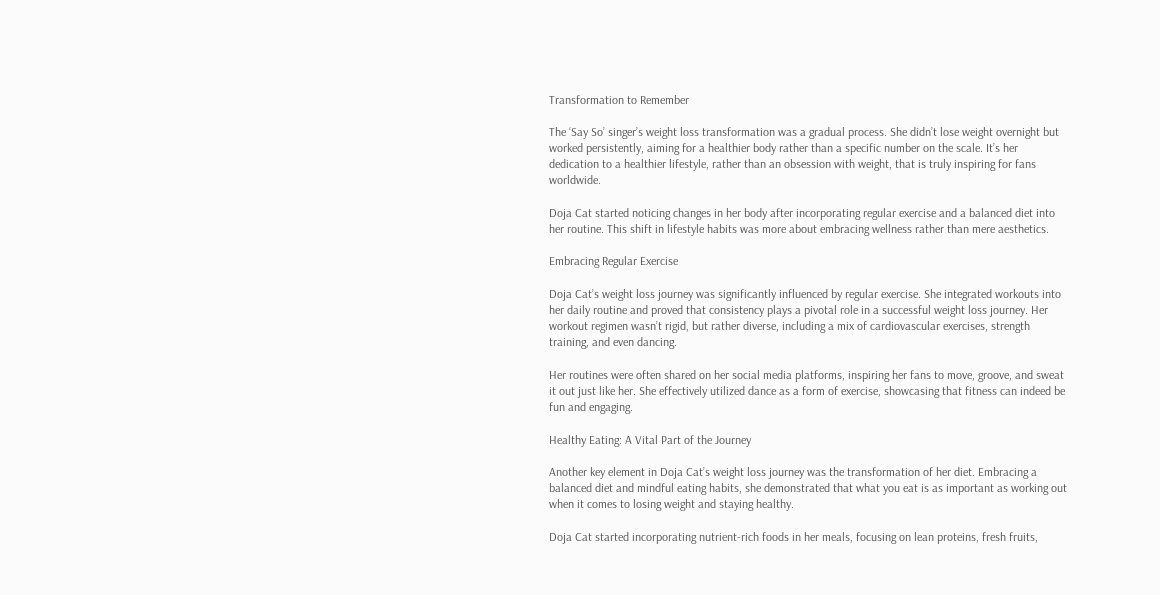Transformation to Remember

The ‘Say So’ singer’s weight loss transformation was a gradual process. She didn’t lose weight overnight but worked persistently, aiming for a healthier body rather than a specific number on the scale. It’s her dedication to a healthier lifestyle, rather than an obsession with weight, that is truly inspiring for fans worldwide.

Doja Cat started noticing changes in her body after incorporating regular exercise and a balanced diet into her routine. This shift in lifestyle habits was more about embracing wellness rather than mere aesthetics.

Embracing Regular Exercise

Doja Cat’s weight loss journey was significantly influenced by regular exercise. She integrated workouts into her daily routine and proved that consistency plays a pivotal role in a successful weight loss journey. Her workout regimen wasn’t rigid, but rather diverse, including a mix of cardiovascular exercises, strength training, and even dancing.

Her routines were often shared on her social media platforms, inspiring her fans to move, groove, and sweat it out just like her. She effectively utilized dance as a form of exercise, showcasing that fitness can indeed be fun and engaging.

Healthy Eating: A Vital Part of the Journey

Another key element in Doja Cat’s weight loss journey was the transformation of her diet. Embracing a balanced diet and mindful eating habits, she demonstrated that what you eat is as important as working out when it comes to losing weight and staying healthy.

Doja Cat started incorporating nutrient-rich foods in her meals, focusing on lean proteins, fresh fruits,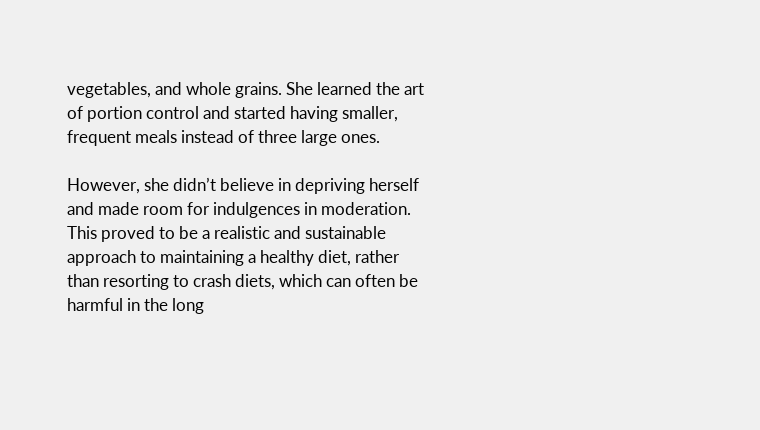vegetables, and whole grains. She learned the art of portion control and started having smaller, frequent meals instead of three large ones.

However, she didn’t believe in depriving herself and made room for indulgences in moderation. This proved to be a realistic and sustainable approach to maintaining a healthy diet, rather than resorting to crash diets, which can often be harmful in the long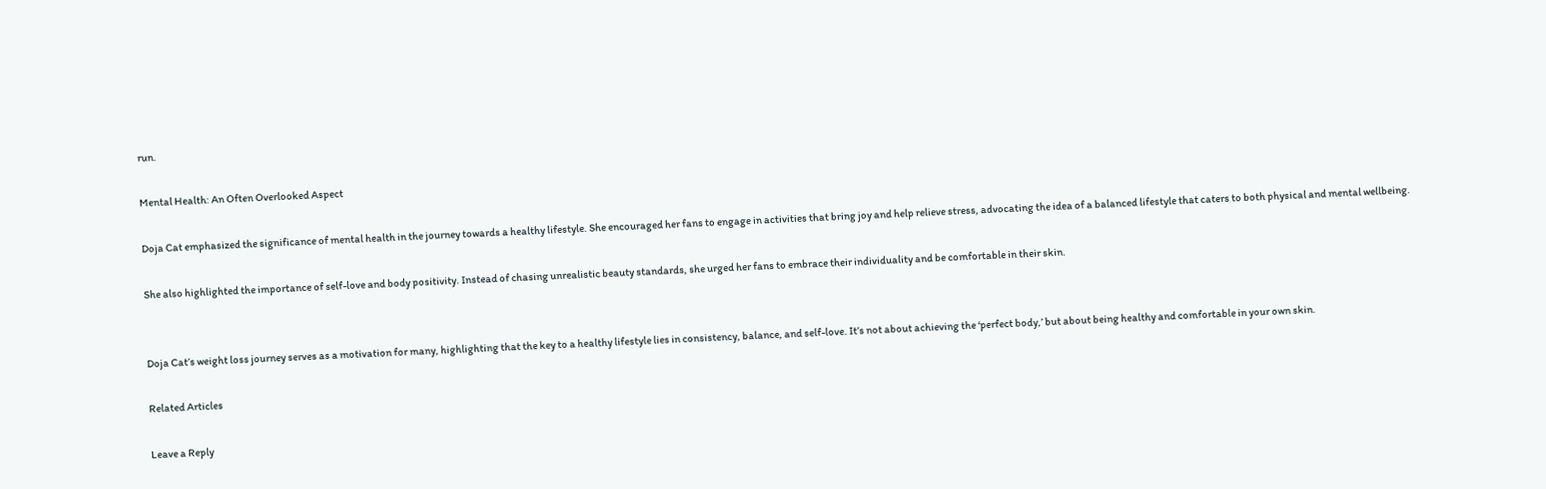run.

Mental Health: An Often Overlooked Aspect

Doja Cat emphasized the significance of mental health in the journey towards a healthy lifestyle. She encouraged her fans to engage in activities that bring joy and help relieve stress, advocating the idea of a balanced lifestyle that caters to both physical and mental wellbeing.

She also highlighted the importance of self-love and body positivity. Instead of chasing unrealistic beauty standards, she urged her fans to embrace their individuality and be comfortable in their skin.


Doja Cat’s weight loss journey serves as a motivation for many, highlighting that the key to a healthy lifestyle lies in consistency, balance, and self-love. It’s not about achieving the ‘perfect body,’ but about being healthy and comfortable in your own skin.

Related Articles

Leave a Reply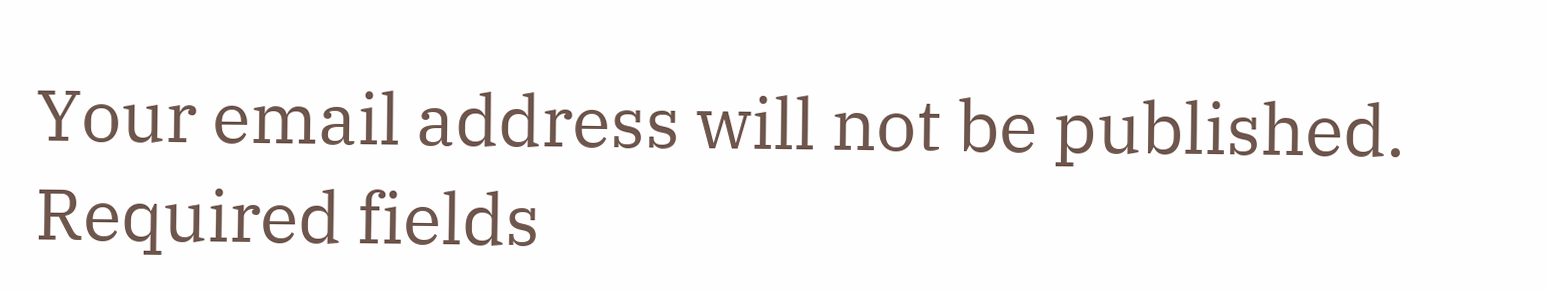Your email address will not be published. Required fields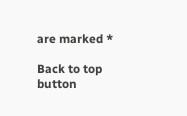are marked *

Back to top button